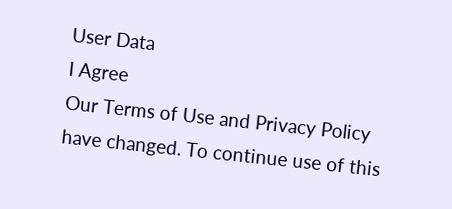User Data
I Agree
Our Terms of Use and Privacy Policy have changed. To continue use of this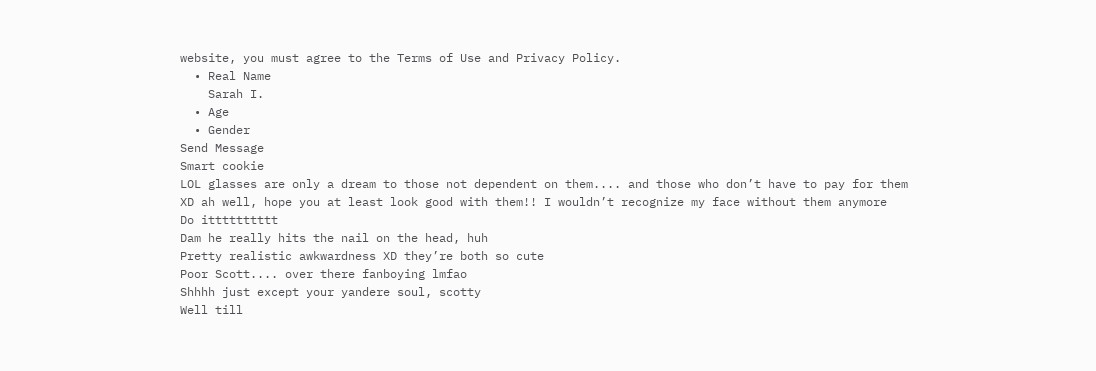website, you must agree to the Terms of Use and Privacy Policy.
  • Real Name
    Sarah I.
  • Age
  • Gender
Send Message
Smart cookie
LOL glasses are only a dream to those not dependent on them.... and those who don’t have to pay for them XD ah well, hope you at least look good with them!! I wouldn’t recognize my face without them anymore
Do itttttttttt
Dam he really hits the nail on the head, huh
Pretty realistic awkwardness XD they’re both so cute
Poor Scott.... over there fanboying lmfao
Shhhh just except your yandere soul, scotty
Well till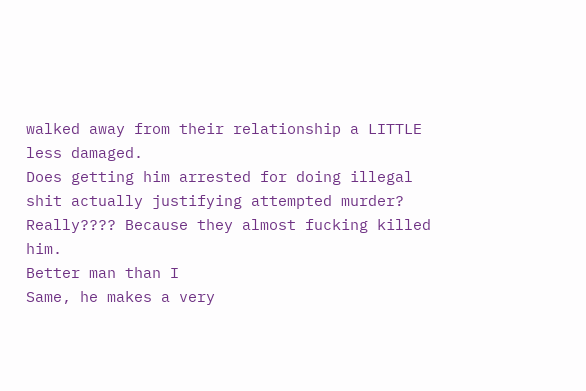walked away from their relationship a LITTLE less damaged.
Does getting him arrested for doing illegal shit actually justifying attempted murder? Really???? Because they almost fucking killed him.
Better man than I
Same, he makes a very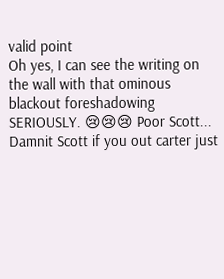valid point
Oh yes, I can see the writing on the wall with that ominous blackout foreshadowing
SERIOUSLY. 😢😢😢 Poor Scott...
Damnit Scott if you out carter just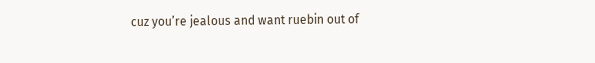cuz you’re jealous and want ruebin out of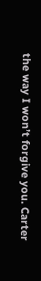the way I won’t forgive you. Carter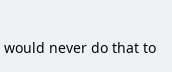would never do that to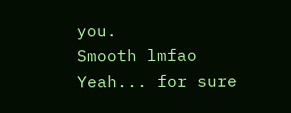you.
Smooth lmfao
Yeah... for sure